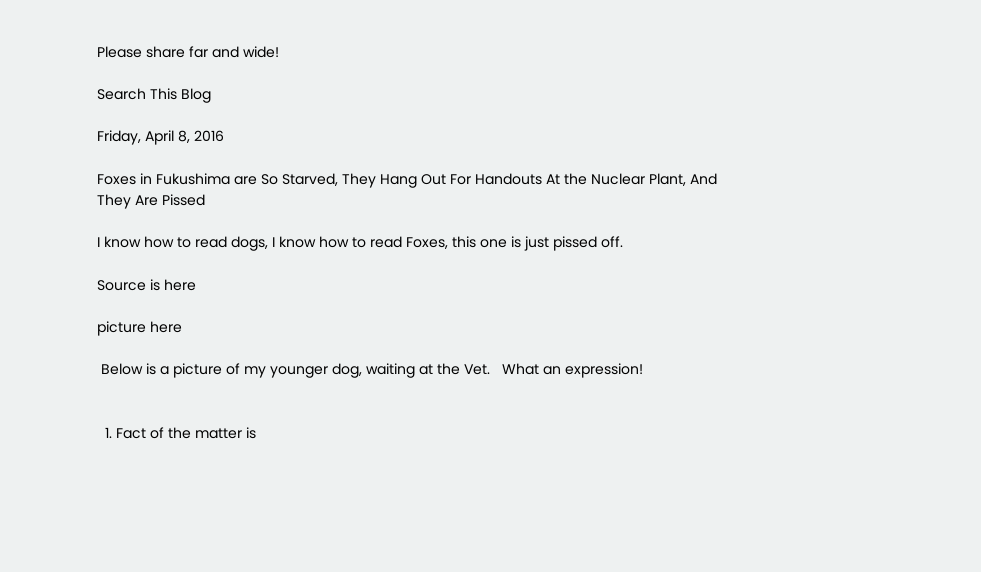Please share far and wide!

Search This Blog

Friday, April 8, 2016

Foxes in Fukushima are So Starved, They Hang Out For Handouts At the Nuclear Plant, And They Are Pissed

I know how to read dogs, I know how to read Foxes, this one is just pissed off.

Source is here

picture here

 Below is a picture of my younger dog, waiting at the Vet.   What an expression!


  1. Fact of the matter is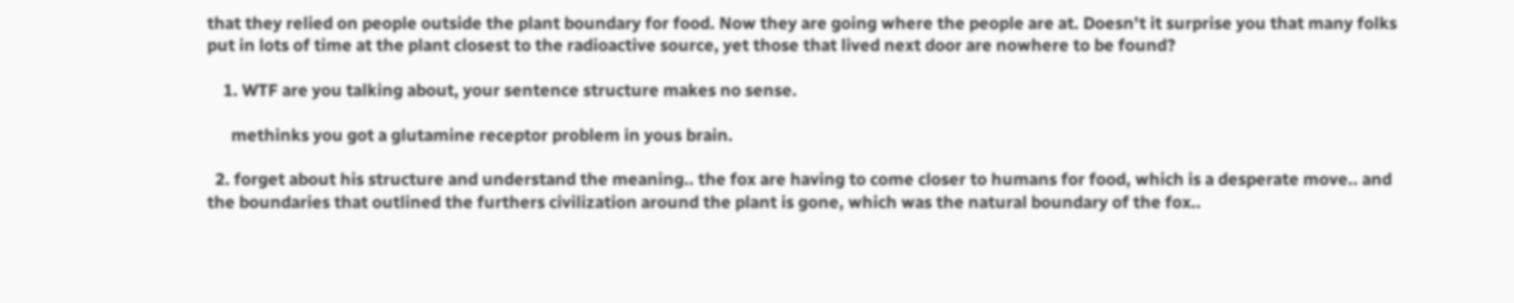that they relied on people outside the plant boundary for food. Now they are going where the people are at. Doesn't it surprise you that many folks put in lots of time at the plant closest to the radioactive source, yet those that lived next door are nowhere to be found?

    1. WTF are you talking about, your sentence structure makes no sense.

      methinks you got a glutamine receptor problem in yous brain.

  2. forget about his structure and understand the meaning.. the fox are having to come closer to humans for food, which is a desperate move.. and the boundaries that outlined the furthers civilization around the plant is gone, which was the natural boundary of the fox..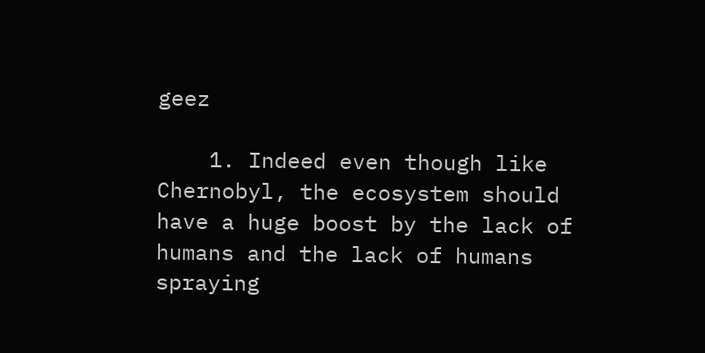geez

    1. Indeed even though like Chernobyl, the ecosystem should have a huge boost by the lack of humans and the lack of humans spraying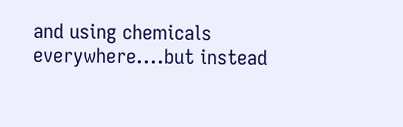and using chemicals everywhere....but instead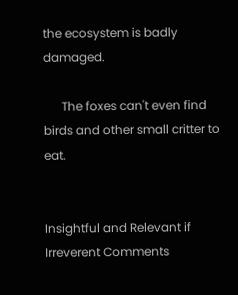the ecosystem is badly damaged.

      The foxes can't even find birds and other small critter to eat.


Insightful and Relevant if Irreverent Comments